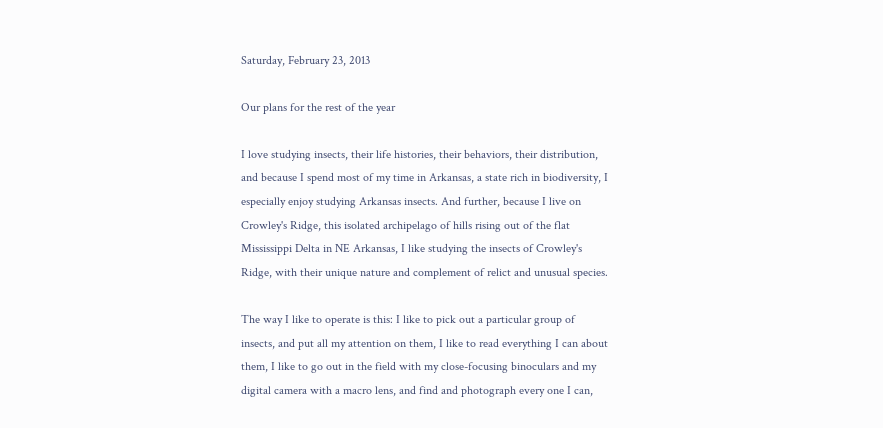Saturday, February 23, 2013

Our plans for the rest of the year

I love studying insects, their life histories, their behaviors, their distribution, and because I spend most of my time in Arkansas, a state rich in biodiversity, I especially enjoy studying Arkansas insects. And further, because I live on Crowley's Ridge, this isolated archipelago of hills rising out of the flat Mississippi Delta in NE Arkansas, I like studying the insects of Crowley's Ridge, with their unique nature and complement of relict and unusual species.

The way I like to operate is this: I like to pick out a particular group of insects, and put all my attention on them, I like to read everything I can about them, I like to go out in the field with my close-focusing binoculars and my digital camera with a macro lens, and find and photograph every one I can,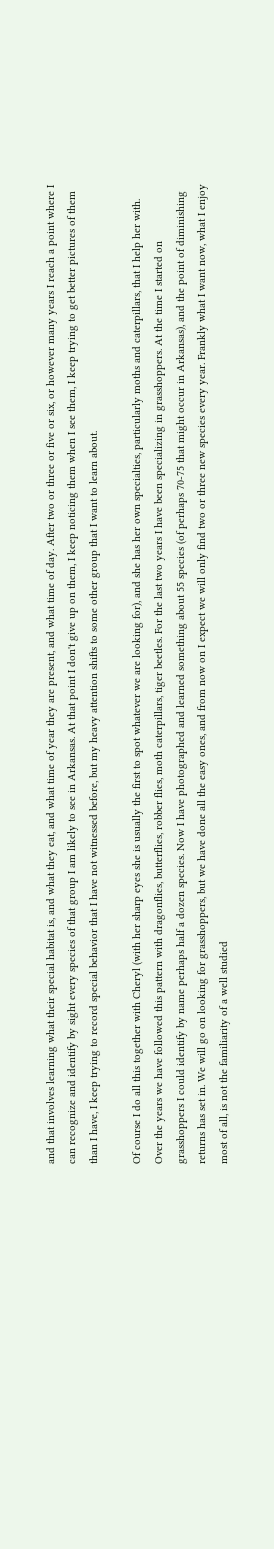and that involves learning what their special habitat is, and what they eat, and what time of year they are present, and what time of day. After two or three or five or six, or however many years I reach a point where I can recognize and identify by sight every species of that group I am likely to see in Arkansas. At that point I don't give up on them, I keep noticing them when I see them, I keep trying to get better pictures of them than I have, I keep trying to record special behavior that I have not witnessed before, but my heavy attention shifts to some other group that I want to learn about.

Of course I do all this together with Cheryl (with her sharp eyes she is usually the first to spot whatever we are looking for), and she has her own specialties, particularly moths and caterpillars, that I help her with.  Over the years we have followed this pattern with dragonflies, butterflies, robber flies, moth caterpillars, tiger beetles. For the last two years I have been specializing in grasshoppers. At the time I started on grasshoppers I could identify by name perhaps half a dozen species. Now I have photographed and learned something about 55 species (of perhaps 70-75 that might occur in Arkansas), and the point of diminishing returns has set in. We will go on looking for grasshoppers, but we have done all the easy ones, and from now on I expect we will only find two or three new species every year. Frankly what I want now, what I enjoy most of all, is not the familiarity of a well studied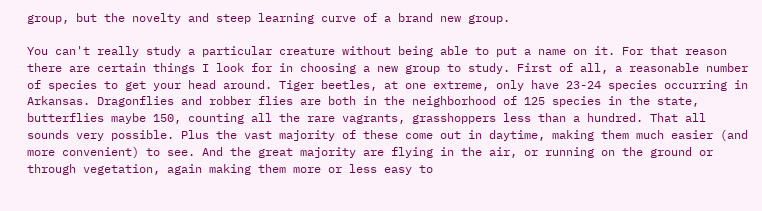group, but the novelty and steep learning curve of a brand new group.

You can't really study a particular creature without being able to put a name on it. For that reason there are certain things I look for in choosing a new group to study. First of all, a reasonable number of species to get your head around. Tiger beetles, at one extreme, only have 23-24 species occurring in Arkansas. Dragonflies and robber flies are both in the neighborhood of 125 species in the state, butterflies maybe 150, counting all the rare vagrants, grasshoppers less than a hundred. That all sounds very possible. Plus the vast majority of these come out in daytime, making them much easier (and more convenient) to see. And the great majority are flying in the air, or running on the ground or through vegetation, again making them more or less easy to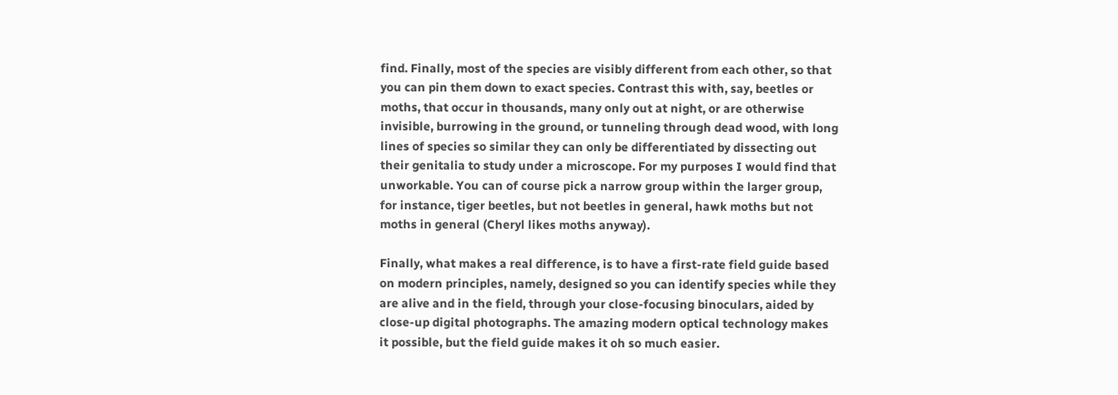find. Finally, most of the species are visibly different from each other, so that you can pin them down to exact species. Contrast this with, say, beetles or moths, that occur in thousands, many only out at night, or are otherwise invisible, burrowing in the ground, or tunneling through dead wood, with long lines of species so similar they can only be differentiated by dissecting out their genitalia to study under a microscope. For my purposes I would find that unworkable. You can of course pick a narrow group within the larger group, for instance, tiger beetles, but not beetles in general, hawk moths but not moths in general (Cheryl likes moths anyway).

Finally, what makes a real difference, is to have a first-rate field guide based on modern principles, namely, designed so you can identify species while they are alive and in the field, through your close-focusing binoculars, aided by close-up digital photographs. The amazing modern optical technology makes it possible, but the field guide makes it oh so much easier.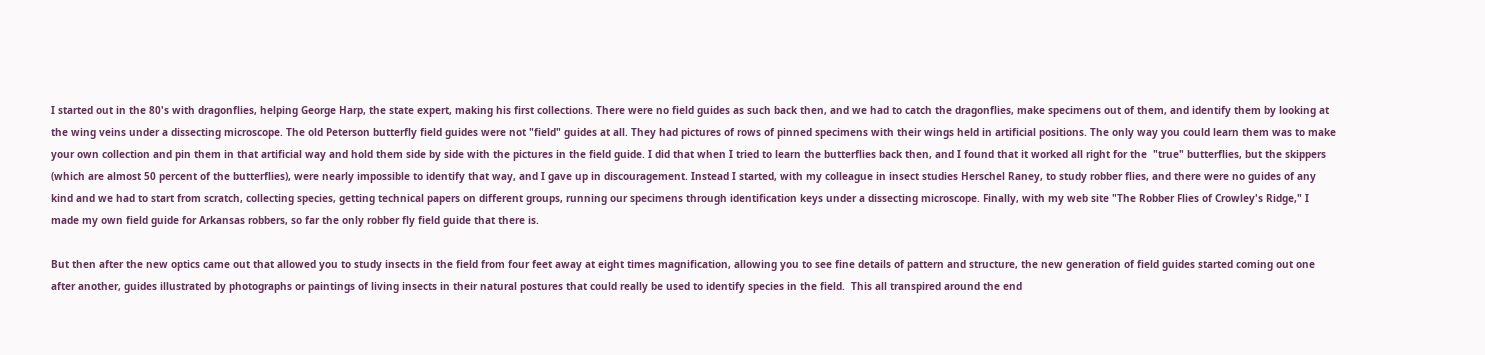I started out in the 80's with dragonflies, helping George Harp, the state expert, making his first collections. There were no field guides as such back then, and we had to catch the dragonflies, make specimens out of them, and identify them by looking at the wing veins under a dissecting microscope. The old Peterson butterfly field guides were not "field" guides at all. They had pictures of rows of pinned specimens with their wings held in artificial positions. The only way you could learn them was to make your own collection and pin them in that artificial way and hold them side by side with the pictures in the field guide. I did that when I tried to learn the butterflies back then, and I found that it worked all right for the  "true" butterflies, but the skippers (which are almost 50 percent of the butterflies), were nearly impossible to identify that way, and I gave up in discouragement. Instead I started, with my colleague in insect studies Herschel Raney, to study robber flies, and there were no guides of any kind and we had to start from scratch, collecting species, getting technical papers on different groups, running our specimens through identification keys under a dissecting microscope. Finally, with my web site "The Robber Flies of Crowley's Ridge," I made my own field guide for Arkansas robbers, so far the only robber fly field guide that there is.

But then after the new optics came out that allowed you to study insects in the field from four feet away at eight times magnification, allowing you to see fine details of pattern and structure, the new generation of field guides started coming out one after another, guides illustrated by photographs or paintings of living insects in their natural postures that could really be used to identify species in the field.  This all transpired around the end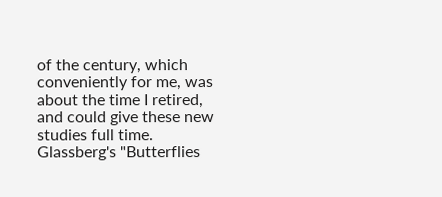of the century, which conveniently for me, was about the time I retired, and could give these new studies full time. Glassberg's "Butterflies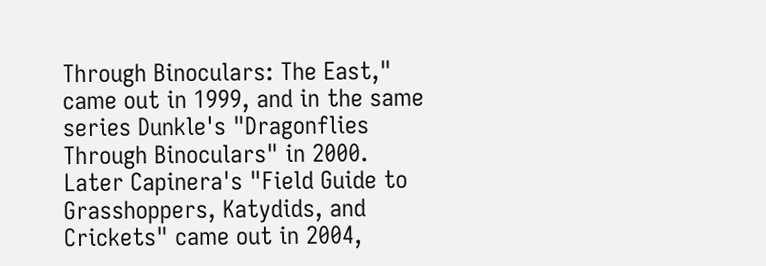Through Binoculars: The East," came out in 1999, and in the same series Dunkle's "Dragonflies Through Binoculars" in 2000.  Later Capinera's "Field Guide to Grasshoppers, Katydids, and Crickets" came out in 2004,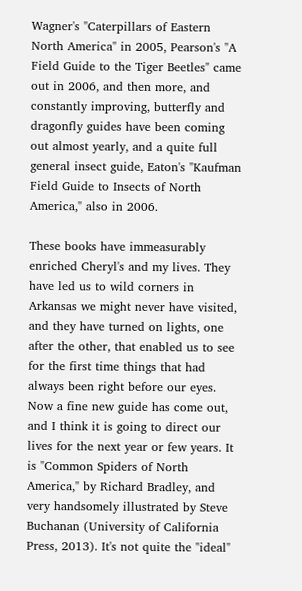Wagner's "Caterpillars of Eastern North America" in 2005, Pearson's "A Field Guide to the Tiger Beetles" came out in 2006, and then more, and constantly improving, butterfly and dragonfly guides have been coming out almost yearly, and a quite full general insect guide, Eaton's "Kaufman Field Guide to Insects of North America," also in 2006.

These books have immeasurably enriched Cheryl's and my lives. They have led us to wild corners in Arkansas we might never have visited, and they have turned on lights, one after the other, that enabled us to see for the first time things that had always been right before our eyes. Now a fine new guide has come out, and I think it is going to direct our lives for the next year or few years. It is "Common Spiders of North America," by Richard Bradley, and very handsomely illustrated by Steve Buchanan (University of California Press, 2013). It's not quite the "ideal"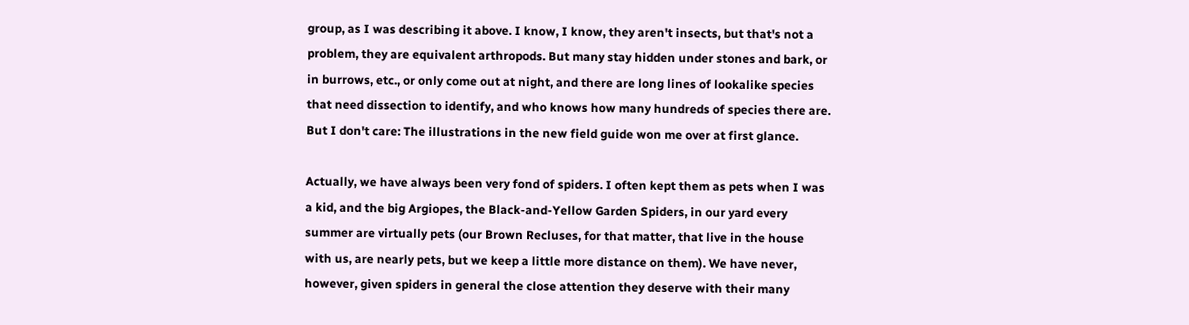group, as I was describing it above. I know, I know, they aren't insects, but that's not a problem, they are equivalent arthropods. But many stay hidden under stones and bark, or in burrows, etc., or only come out at night, and there are long lines of lookalike species that need dissection to identify, and who knows how many hundreds of species there are. But I don't care: The illustrations in the new field guide won me over at first glance.

Actually, we have always been very fond of spiders. I often kept them as pets when I was a kid, and the big Argiopes, the Black-and-Yellow Garden Spiders, in our yard every summer are virtually pets (our Brown Recluses, for that matter, that live in the house with us, are nearly pets, but we keep a little more distance on them). We have never, however, given spiders in general the close attention they deserve with their many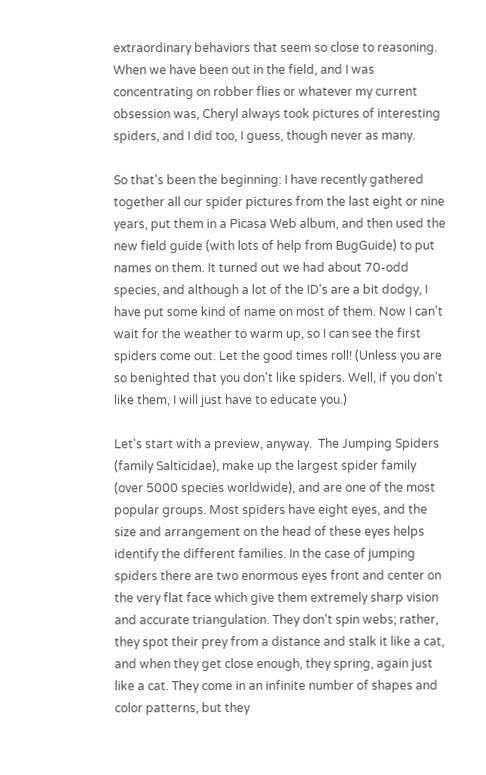extraordinary behaviors that seem so close to reasoning. When we have been out in the field, and I was concentrating on robber flies or whatever my current obsession was, Cheryl always took pictures of interesting spiders, and I did too, I guess, though never as many.

So that's been the beginning: I have recently gathered together all our spider pictures from the last eight or nine years, put them in a Picasa Web album, and then used the new field guide (with lots of help from BugGuide) to put names on them. It turned out we had about 70-odd species, and although a lot of the ID's are a bit dodgy, I have put some kind of name on most of them. Now I can't wait for the weather to warm up, so I can see the first spiders come out. Let the good times roll! (Unless you are so benighted that you don't like spiders. Well, if you don't like them, I will just have to educate you.)

Let's start with a preview, anyway.  The Jumping Spiders (family Salticidae), make up the largest spider family (over 5000 species worldwide), and are one of the most popular groups. Most spiders have eight eyes, and the size and arrangement on the head of these eyes helps identify the different families. In the case of jumping spiders there are two enormous eyes front and center on the very flat face which give them extremely sharp vision and accurate triangulation. They don't spin webs; rather, they spot their prey from a distance and stalk it like a cat, and when they get close enough, they spring, again just like a cat. They come in an infinite number of shapes and color patterns, but they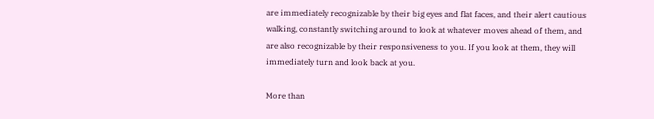are immediately recognizable by their big eyes and flat faces, and their alert cautious walking, constantly switching around to look at whatever moves ahead of them, and are also recognizable by their responsiveness to you. If you look at them, they will immediately turn and look back at you.

More than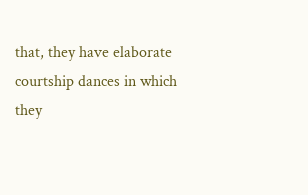that, they have elaborate courtship dances in which they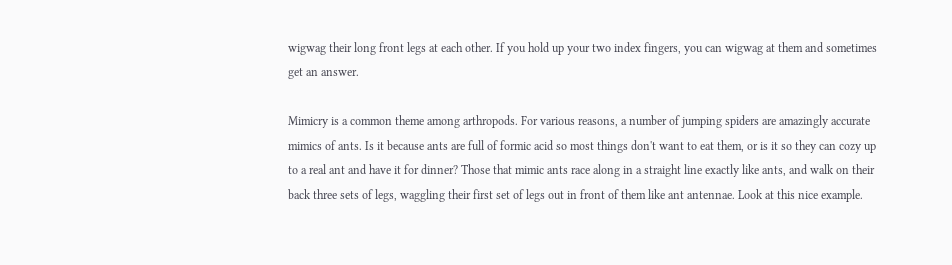wigwag their long front legs at each other. If you hold up your two index fingers, you can wigwag at them and sometimes get an answer.

Mimicry is a common theme among arthropods. For various reasons, a number of jumping spiders are amazingly accurate mimics of ants. Is it because ants are full of formic acid so most things don't want to eat them, or is it so they can cozy up to a real ant and have it for dinner? Those that mimic ants race along in a straight line exactly like ants, and walk on their back three sets of legs, waggling their first set of legs out in front of them like ant antennae. Look at this nice example.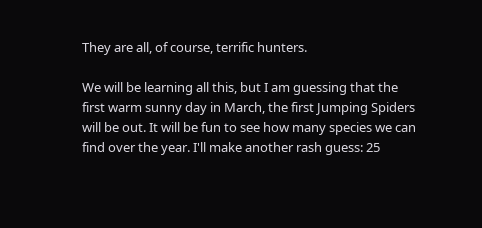They are all, of course, terrific hunters.

We will be learning all this, but I am guessing that the first warm sunny day in March, the first Jumping Spiders will be out. It will be fun to see how many species we can find over the year. I'll make another rash guess: 25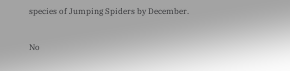species of Jumping Spiders by December.

No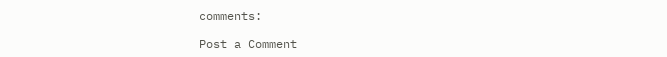comments:

Post a Comment